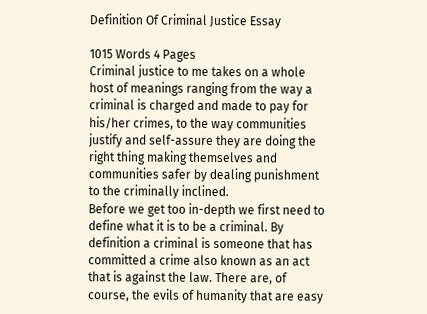Definition Of Criminal Justice Essay

1015 Words 4 Pages
Criminal justice to me takes on a whole host of meanings ranging from the way a criminal is charged and made to pay for his/her crimes, to the way communities justify and self-assure they are doing the right thing making themselves and communities safer by dealing punishment to the criminally inclined.
Before we get too in-depth we first need to define what it is to be a criminal. By definition a criminal is someone that has committed a crime also known as an act that is against the law. There are, of course, the evils of humanity that are easy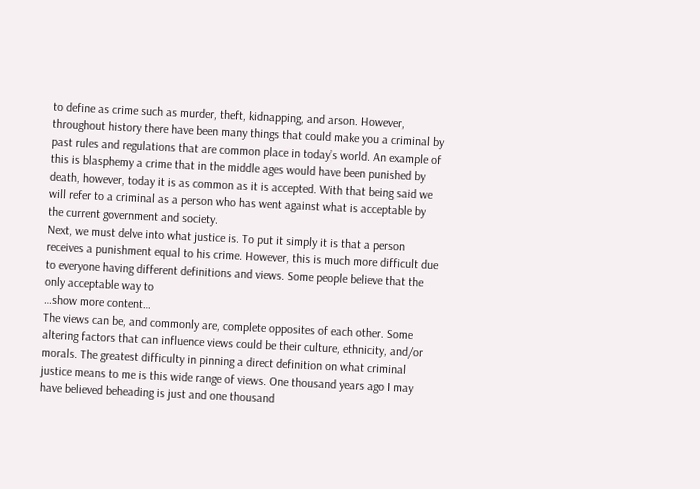to define as crime such as murder, theft, kidnapping, and arson. However, throughout history there have been many things that could make you a criminal by past rules and regulations that are common place in today’s world. An example of this is blasphemy a crime that in the middle ages would have been punished by death, however, today it is as common as it is accepted. With that being said we will refer to a criminal as a person who has went against what is acceptable by the current government and society.
Next, we must delve into what justice is. To put it simply it is that a person receives a punishment equal to his crime. However, this is much more difficult due to everyone having different definitions and views. Some people believe that the only acceptable way to
…show more content…
The views can be, and commonly are, complete opposites of each other. Some altering factors that can influence views could be their culture, ethnicity, and/or morals. The greatest difficulty in pinning a direct definition on what criminal justice means to me is this wide range of views. One thousand years ago I may have believed beheading is just and one thousand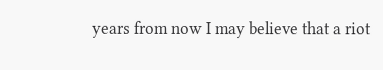years from now I may believe that a riot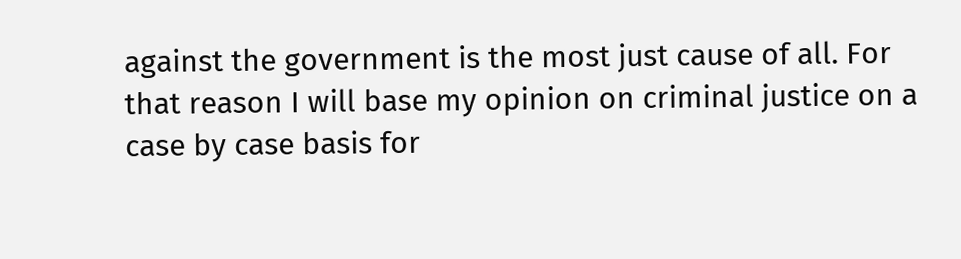against the government is the most just cause of all. For that reason I will base my opinion on criminal justice on a case by case basis for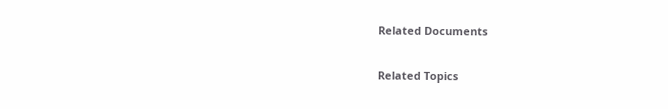Related Documents

Related Topics